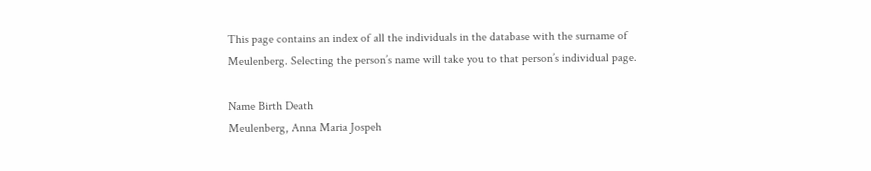This page contains an index of all the individuals in the database with the surname of Meulenberg. Selecting the person’s name will take you to that person’s individual page.

Name Birth Death
Meulenberg, Anna Maria Jospeh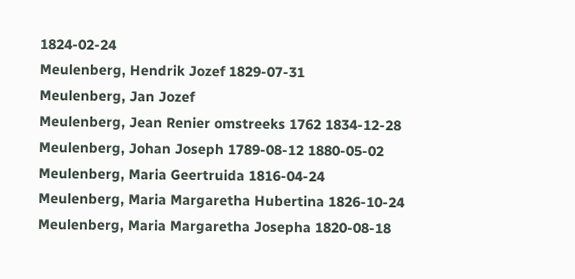1824-02-24
Meulenberg, Hendrik Jozef 1829-07-31
Meulenberg, Jan Jozef
Meulenberg, Jean Renier omstreeks 1762 1834-12-28
Meulenberg, Johan Joseph 1789-08-12 1880-05-02
Meulenberg, Maria Geertruida 1816-04-24
Meulenberg, Maria Margaretha Hubertina 1826-10-24
Meulenberg, Maria Margaretha Josepha 1820-08-18